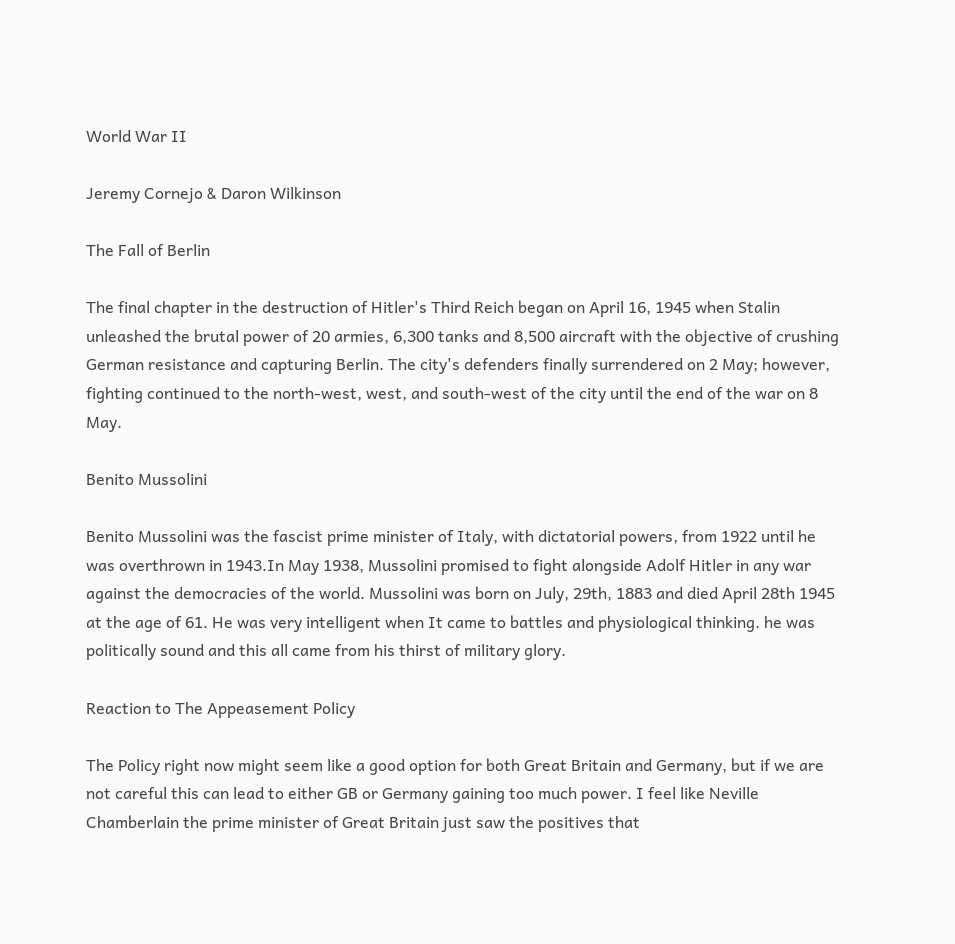World War II

Jeremy Cornejo & Daron Wilkinson

The Fall of Berlin

The final chapter in the destruction of Hitler's Third Reich began on April 16, 1945 when Stalin unleashed the brutal power of 20 armies, 6,300 tanks and 8,500 aircraft with the objective of crushing German resistance and capturing Berlin. The city's defenders finally surrendered on 2 May; however, fighting continued to the north-west, west, and south-west of the city until the end of the war on 8 May.

Benito Mussolini

Benito Mussolini was the fascist prime minister of Italy, with dictatorial powers, from 1922 until he was overthrown in 1943.In May 1938, Mussolini promised to fight alongside Adolf Hitler in any war against the democracies of the world. Mussolini was born on July, 29th, 1883 and died April 28th 1945 at the age of 61. He was very intelligent when It came to battles and physiological thinking. he was politically sound and this all came from his thirst of military glory.

Reaction to The Appeasement Policy

The Policy right now might seem like a good option for both Great Britain and Germany, but if we are not careful this can lead to either GB or Germany gaining too much power. I feel like Neville Chamberlain the prime minister of Great Britain just saw the positives that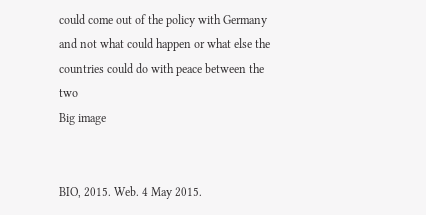could come out of the policy with Germany and not what could happen or what else the countries could do with peace between the two
Big image


BIO, 2015. Web. 4 May 2015.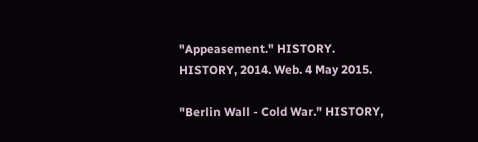"Appeasement." HISTORY. HISTORY, 2014. Web. 4 May 2015.

"Berlin Wall - Cold War." HISTORY,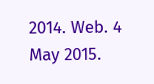2014. Web. 4 May 2015.